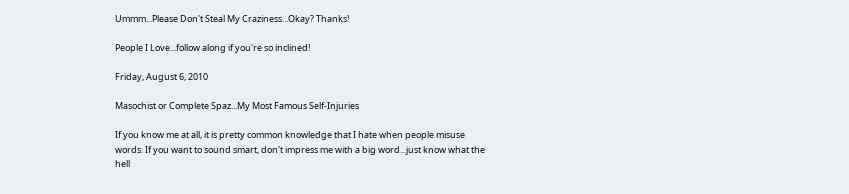Ummm...Please Don't Steal My Craziness...Okay? Thanks!

People I Love...follow along if you're so inclined!

Friday, August 6, 2010

Masochist or Complete Spaz...My Most Famous Self-Injuries

If you know me at all, it is pretty common knowledge that I hate when people misuse words. If you want to sound smart, don't impress me with a big word...just know what the hell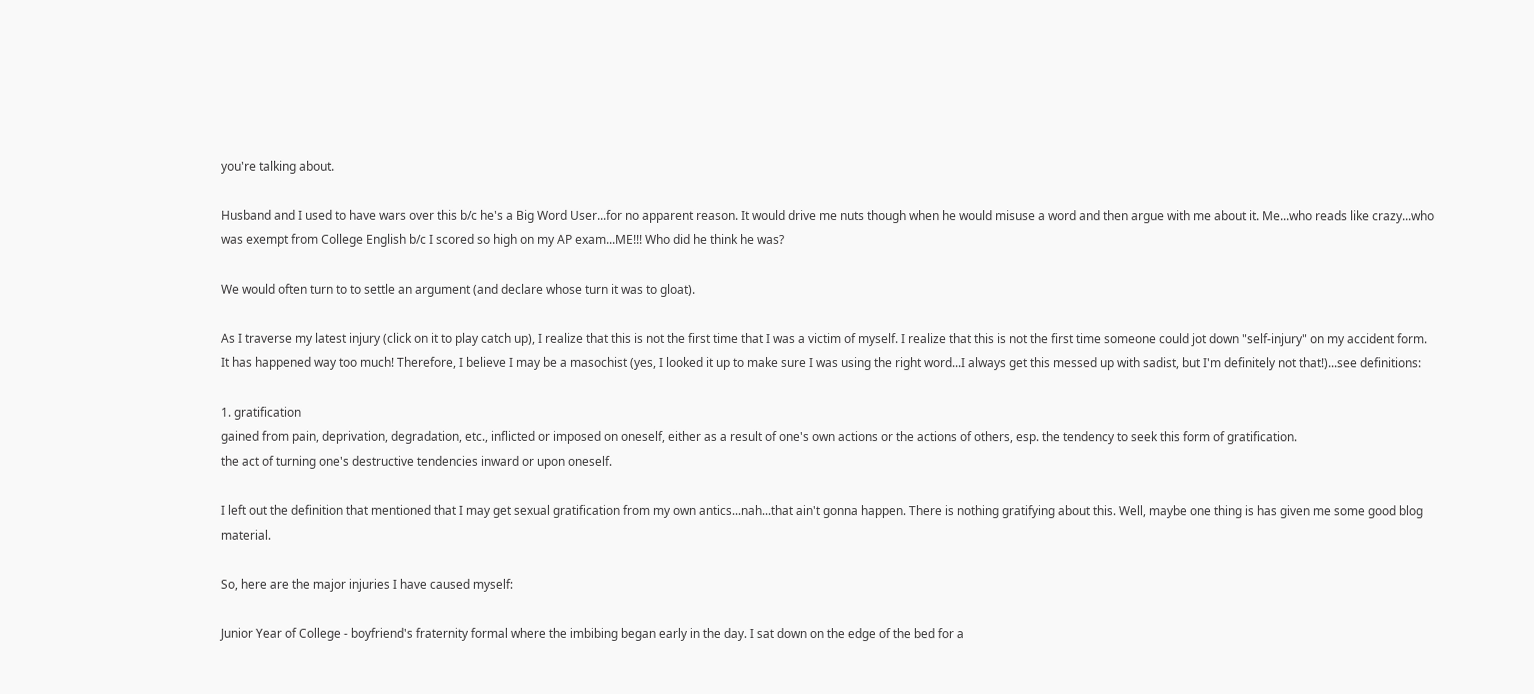you're talking about.

Husband and I used to have wars over this b/c he's a Big Word User...for no apparent reason. It would drive me nuts though when he would misuse a word and then argue with me about it. Me...who reads like crazy...who was exempt from College English b/c I scored so high on my AP exam...ME!!! Who did he think he was?

We would often turn to to settle an argument (and declare whose turn it was to gloat).

As I traverse my latest injury (click on it to play catch up), I realize that this is not the first time that I was a victim of myself. I realize that this is not the first time someone could jot down "self-injury" on my accident form. It has happened way too much! Therefore, I believe I may be a masochist (yes, I looked it up to make sure I was using the right word...I always get this messed up with sadist, but I'm definitely not that!)...see definitions:

1. gratification
gained from pain, deprivation, degradation, etc., inflicted or imposed on oneself, either as a result of one's own actions or the actions of others, esp. the tendency to seek this form of gratification.
the act of turning one's destructive tendencies inward or upon oneself.

I left out the definition that mentioned that I may get sexual gratification from my own antics...nah...that ain't gonna happen. There is nothing gratifying about this. Well, maybe one thing is has given me some good blog material.

So, here are the major injuries I have caused myself:

Junior Year of College - boyfriend's fraternity formal where the imbibing began early in the day. I sat down on the edge of the bed for a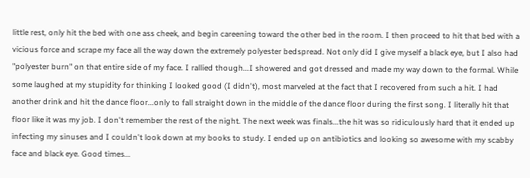little rest, only hit the bed with one ass cheek, and begin careening toward the other bed in the room. I then proceed to hit that bed with a vicious force and scrape my face all the way down the extremely polyester bedspread. Not only did I give myself a black eye, but I also had "polyester burn" on that entire side of my face. I rallied though...I showered and got dressed and made my way down to the formal. While some laughed at my stupidity for thinking I looked good (I didn't), most marveled at the fact that I recovered from such a hit. I had another drink and hit the dance floor...only to fall straight down in the middle of the dance floor during the first song. I literally hit that floor like it was my job. I don't remember the rest of the night. The next week was finals...the hit was so ridiculously hard that it ended up infecting my sinuses and I couldn't look down at my books to study. I ended up on antibiotics and looking so awesome with my scabby face and black eye. Good times...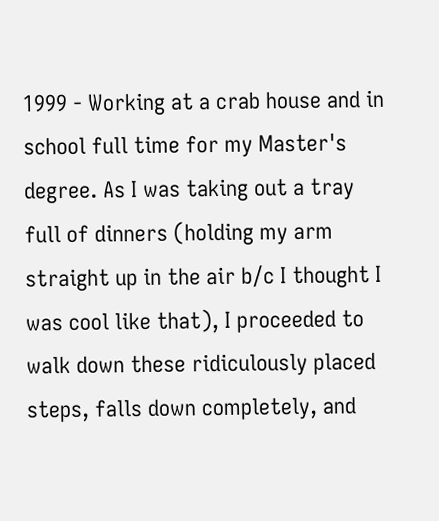1999 - Working at a crab house and in school full time for my Master's degree. As I was taking out a tray full of dinners (holding my arm straight up in the air b/c I thought I was cool like that), I proceeded to walk down these ridiculously placed steps, falls down completely, and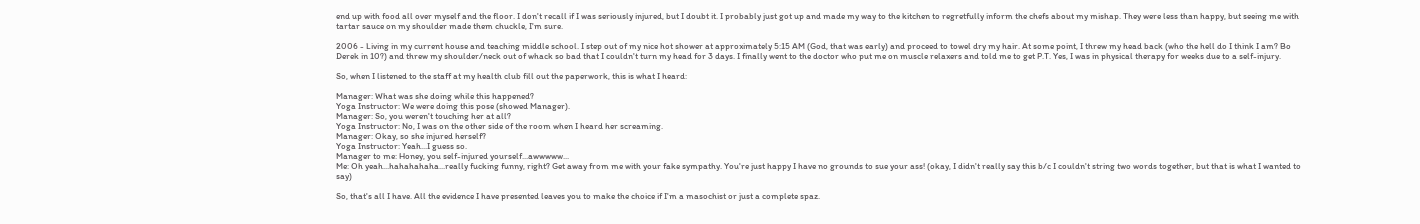end up with food all over myself and the floor. I don't recall if I was seriously injured, but I doubt it. I probably just got up and made my way to the kitchen to regretfully inform the chefs about my mishap. They were less than happy, but seeing me with tartar sauce on my shoulder made them chuckle, I'm sure.

2006 - Living in my current house and teaching middle school. I step out of my nice hot shower at approximately 5:15 AM (God, that was early) and proceed to towel dry my hair. At some point, I threw my head back (who the hell do I think I am? Bo Derek in 10?) and threw my shoulder/neck out of whack so bad that I couldn't turn my head for 3 days. I finally went to the doctor who put me on muscle relaxers and told me to get P.T. Yes, I was in physical therapy for weeks due to a self-injury.

So, when I listened to the staff at my health club fill out the paperwork, this is what I heard:

Manager: What was she doing while this happened?
Yoga Instructor: We were doing this pose (showed Manager).
Manager: So, you weren't touching her at all?
Yoga Instructor: No, I was on the other side of the room when I heard her screaming.
Manager: Okay, so she injured herself?
Yoga Instructor: Yeah...I guess so.
Manager to me: Honey, you self-injured yourself...awwwww...
Me: Oh yeah...hahahahaha...really fucking funny, right? Get away from me with your fake sympathy. You're just happy I have no grounds to sue your ass! (okay, I didn't really say this b/c I couldn't string two words together, but that is what I wanted to say)

So, that's all I have. All the evidence I have presented leaves you to make the choice if I'm a masochist or just a complete spaz.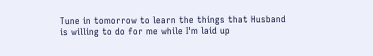Tune in tomorrow to learn the things that Husband is willing to do for me while I'm laid up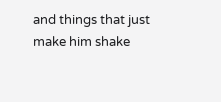and things that just make him shake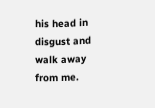his head in disgust and walk away from me.